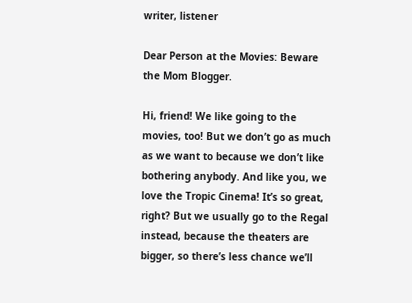writer, listener

Dear Person at the Movies: Beware the Mom Blogger.

Hi, friend! We like going to the movies, too! But we don’t go as much as we want to because we don’t like bothering anybody. And like you, we love the Tropic Cinema! It’s so great, right? But we usually go to the Regal instead, because the theaters are bigger, so there’s less chance we’ll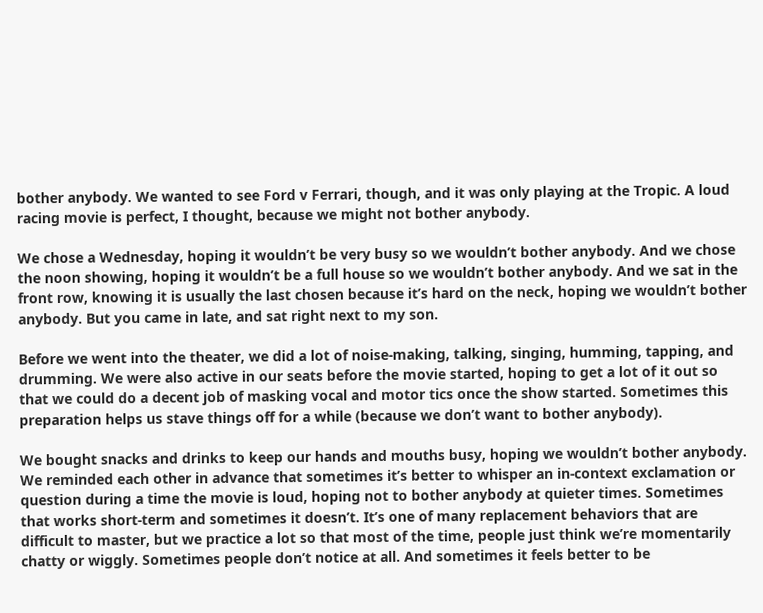bother anybody. We wanted to see Ford v Ferrari, though, and it was only playing at the Tropic. A loud racing movie is perfect, I thought, because we might not bother anybody.

We chose a Wednesday, hoping it wouldn’t be very busy so we wouldn’t bother anybody. And we chose the noon showing, hoping it wouldn’t be a full house so we wouldn’t bother anybody. And we sat in the front row, knowing it is usually the last chosen because it’s hard on the neck, hoping we wouldn’t bother anybody. But you came in late, and sat right next to my son.

Before we went into the theater, we did a lot of noise-making, talking, singing, humming, tapping, and drumming. We were also active in our seats before the movie started, hoping to get a lot of it out so that we could do a decent job of masking vocal and motor tics once the show started. Sometimes this preparation helps us stave things off for a while (because we don’t want to bother anybody).

We bought snacks and drinks to keep our hands and mouths busy, hoping we wouldn’t bother anybody. We reminded each other in advance that sometimes it’s better to whisper an in-context exclamation or question during a time the movie is loud, hoping not to bother anybody at quieter times. Sometimes that works short-term and sometimes it doesn’t. It’s one of many replacement behaviors that are difficult to master, but we practice a lot so that most of the time, people just think we’re momentarily chatty or wiggly. Sometimes people don’t notice at all. And sometimes it feels better to be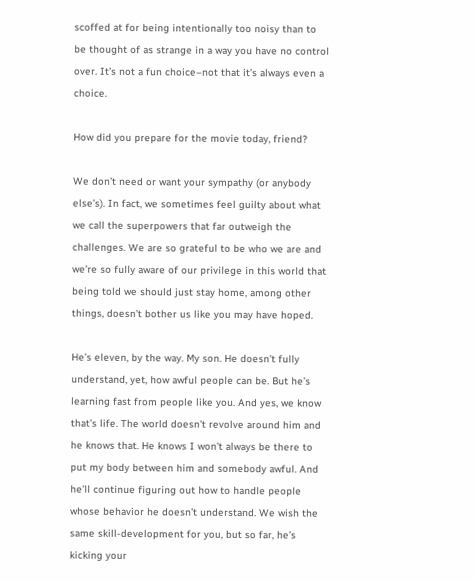scoffed at for being intentionally too noisy than to be thought of as strange in a way you have no control over. It’s not a fun choice–not that it’s always even a choice.

How did you prepare for the movie today, friend?

We don’t need or want your sympathy (or anybody else’s). In fact, we sometimes feel guilty about what we call the superpowers that far outweigh the challenges. We are so grateful to be who we are and we’re so fully aware of our privilege in this world that being told we should just stay home, among other things, doesn’t bother us like you may have hoped.

He’s eleven, by the way. My son. He doesn’t fully understand, yet, how awful people can be. But he’s learning fast from people like you. And yes, we know that’s life. The world doesn’t revolve around him and he knows that. He knows I won’t always be there to put my body between him and somebody awful. And he’ll continue figuring out how to handle people whose behavior he doesn’t understand. We wish the same skill-development for you, but so far, he’s kicking your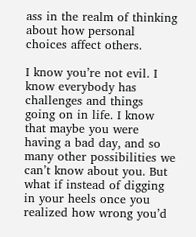ass in the realm of thinking about how personal choices affect others.

I know you’re not evil. I know everybody has challenges and things going on in life. I know that maybe you were having a bad day, and so many other possibilities we can’t know about you. But what if instead of digging in your heels once you realized how wrong you’d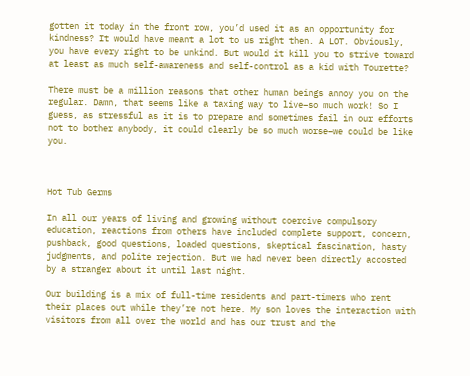gotten it today in the front row, you’d used it as an opportunity for kindness? It would have meant a lot to us right then. A LOT. Obviously, you have every right to be unkind. But would it kill you to strive toward at least as much self-awareness and self-control as a kid with Tourette?

There must be a million reasons that other human beings annoy you on the regular. Damn, that seems like a taxing way to live–so much work! So I guess, as stressful as it is to prepare and sometimes fail in our efforts not to bother anybody, it could clearly be so much worse–we could be like you.



Hot Tub Germs

In all our years of living and growing without coercive compulsory education, reactions from others have included complete support, concern, pushback, good questions, loaded questions, skeptical fascination, hasty judgments, and polite rejection. But we had never been directly accosted by a stranger about it until last night.

Our building is a mix of full-time residents and part-timers who rent their places out while they’re not here. My son loves the interaction with visitors from all over the world and has our trust and the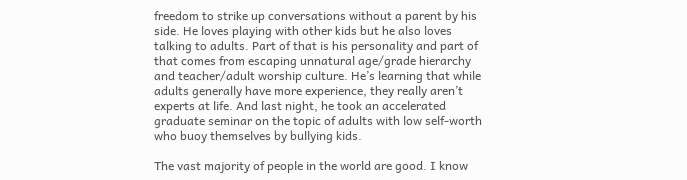freedom to strike up conversations without a parent by his side. He loves playing with other kids but he also loves talking to adults. Part of that is his personality and part of that comes from escaping unnatural age/grade hierarchy and teacher/adult worship culture. He’s learning that while adults generally have more experience, they really aren’t experts at life. And last night, he took an accelerated graduate seminar on the topic of adults with low self-worth who buoy themselves by bullying kids.

The vast majority of people in the world are good. I know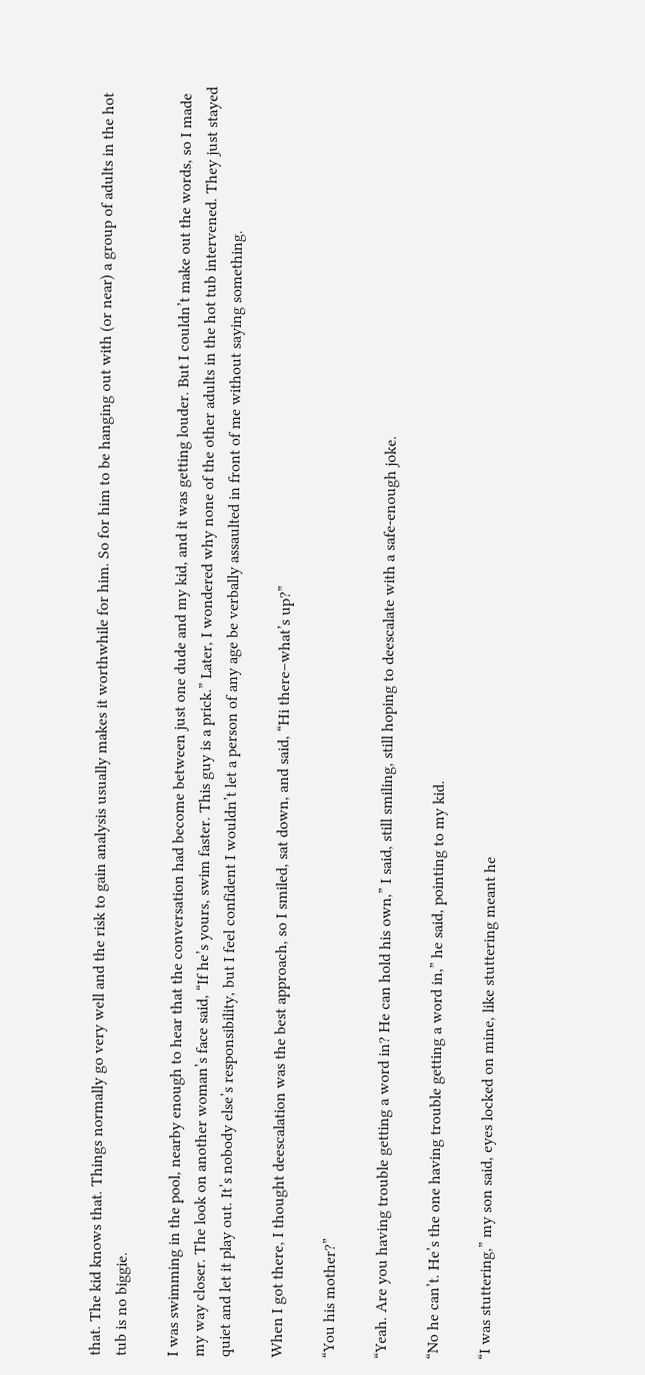that. The kid knows that. Things normally go very well and the risk to gain analysis usually makes it worthwhile for him. So for him to be hanging out with (or near) a group of adults in the hot tub is no biggie.

I was swimming in the pool, nearby enough to hear that the conversation had become between just one dude and my kid, and it was getting louder. But I couldn’t make out the words, so I made my way closer. The look on another woman’s face said, “If he’s yours, swim faster. This guy is a prick.” Later, I wondered why none of the other adults in the hot tub intervened. They just stayed quiet and let it play out. It’s nobody else’s responsibility, but I feel confident I wouldn’t let a person of any age be verbally assaulted in front of me without saying something.

When I got there, I thought deescalation was the best approach, so I smiled, sat down, and said, “Hi there–what’s up?”

“You his mother?”

“Yeah. Are you having trouble getting a word in? He can hold his own,” I said, still smiling, still hoping to deescalate with a safe-enough joke.

“No he can’t. He’s the one having trouble getting a word in,” he said, pointing to my kid.

“I was stuttering,” my son said, eyes locked on mine, like stuttering meant he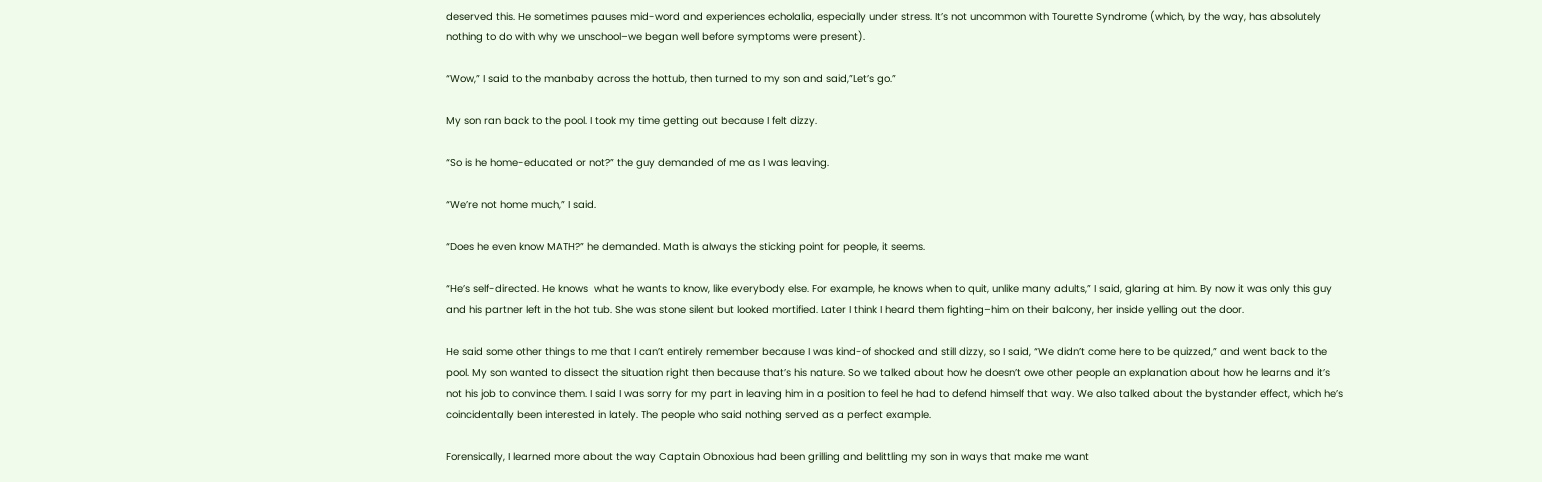deserved this. He sometimes pauses mid-word and experiences echolalia, especially under stress. It’s not uncommon with Tourette Syndrome (which, by the way, has absolutely nothing to do with why we unschool–we began well before symptoms were present).

“Wow,” I said to the manbaby across the hottub, then turned to my son and said,”Let’s go.”

My son ran back to the pool. I took my time getting out because I felt dizzy.

“So is he home-educated or not?” the guy demanded of me as I was leaving.

“We’re not home much,” I said.

“Does he even know MATH?” he demanded. Math is always the sticking point for people, it seems.

“He’s self-directed. He knows  what he wants to know, like everybody else. For example, he knows when to quit, unlike many adults,” I said, glaring at him. By now it was only this guy and his partner left in the hot tub. She was stone silent but looked mortified. Later I think I heard them fighting–him on their balcony, her inside yelling out the door.

He said some other things to me that I can’t entirely remember because I was kind-of shocked and still dizzy, so I said, “We didn’t come here to be quizzed,” and went back to the pool. My son wanted to dissect the situation right then because that’s his nature. So we talked about how he doesn’t owe other people an explanation about how he learns and it’s not his job to convince them. I said I was sorry for my part in leaving him in a position to feel he had to defend himself that way. We also talked about the bystander effect, which he’s coincidentally been interested in lately. The people who said nothing served as a perfect example.

Forensically, I learned more about the way Captain Obnoxious had been grilling and belittling my son in ways that make me want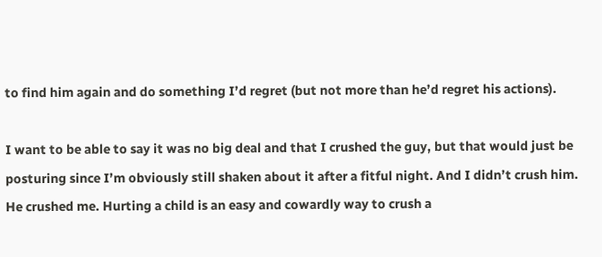to find him again and do something I’d regret (but not more than he’d regret his actions).

I want to be able to say it was no big deal and that I crushed the guy, but that would just be posturing since I’m obviously still shaken about it after a fitful night. And I didn’t crush him. He crushed me. Hurting a child is an easy and cowardly way to crush a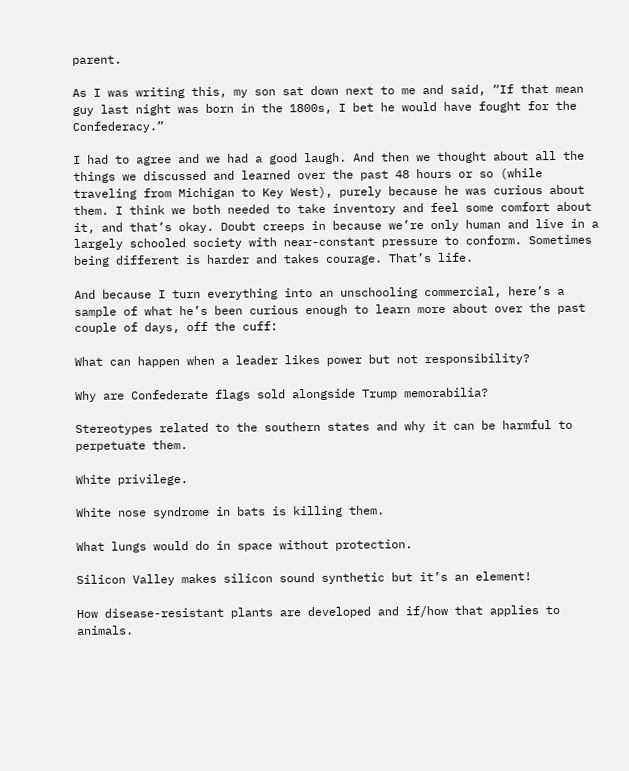parent.

As I was writing this, my son sat down next to me and said, “If that mean guy last night was born in the 1800s, I bet he would have fought for the Confederacy.”

I had to agree and we had a good laugh. And then we thought about all the things we discussed and learned over the past 48 hours or so (while traveling from Michigan to Key West), purely because he was curious about them. I think we both needed to take inventory and feel some comfort about it, and that’s okay. Doubt creeps in because we’re only human and live in a largely schooled society with near-constant pressure to conform. Sometimes being different is harder and takes courage. That’s life.

And because I turn everything into an unschooling commercial, here’s a sample of what he’s been curious enough to learn more about over the past couple of days, off the cuff:

What can happen when a leader likes power but not responsibility?

Why are Confederate flags sold alongside Trump memorabilia?

Stereotypes related to the southern states and why it can be harmful to perpetuate them.

White privilege.

White nose syndrome in bats is killing them.

What lungs would do in space without protection.

Silicon Valley makes silicon sound synthetic but it’s an element!

How disease-resistant plants are developed and if/how that applies to animals.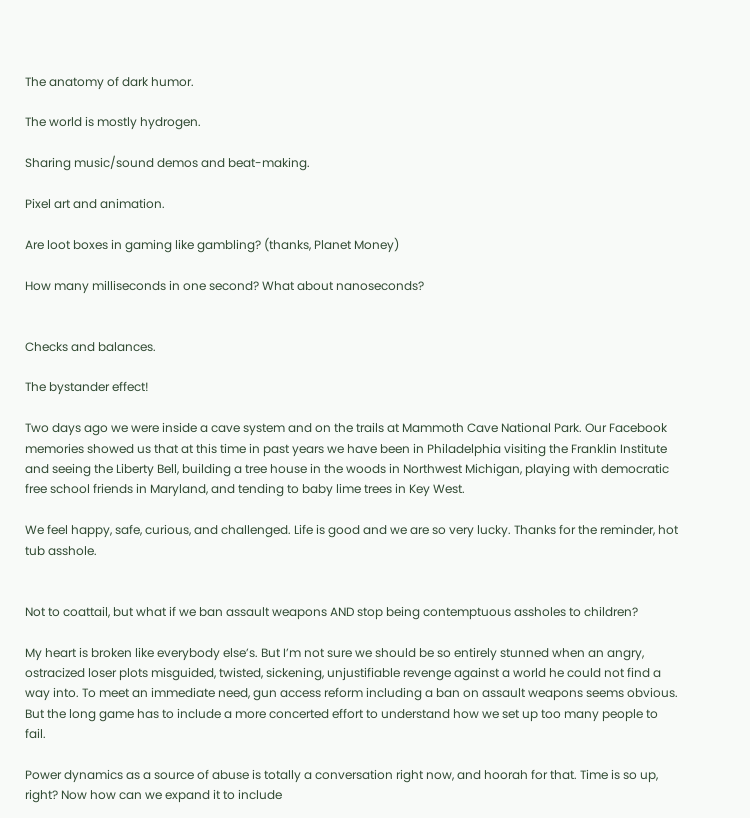The anatomy of dark humor.

The world is mostly hydrogen.

Sharing music/sound demos and beat-making.

Pixel art and animation.

Are loot boxes in gaming like gambling? (thanks, Planet Money)

How many milliseconds in one second? What about nanoseconds?


Checks and balances.

The bystander effect!

Two days ago we were inside a cave system and on the trails at Mammoth Cave National Park. Our Facebook memories showed us that at this time in past years we have been in Philadelphia visiting the Franklin Institute and seeing the Liberty Bell, building a tree house in the woods in Northwest Michigan, playing with democratic free school friends in Maryland, and tending to baby lime trees in Key West.

We feel happy, safe, curious, and challenged. Life is good and we are so very lucky. Thanks for the reminder, hot tub asshole.


Not to coattail, but what if we ban assault weapons AND stop being contemptuous assholes to children?

My heart is broken like everybody else’s. But I’m not sure we should be so entirely stunned when an angry, ostracized loser plots misguided, twisted, sickening, unjustifiable revenge against a world he could not find a way into. To meet an immediate need, gun access reform including a ban on assault weapons seems obvious. But the long game has to include a more concerted effort to understand how we set up too many people to fail.

Power dynamics as a source of abuse is totally a conversation right now, and hoorah for that. Time is so up, right? Now how can we expand it to include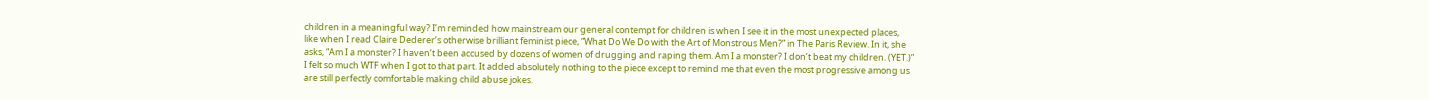children in a meaningful way? I’m reminded how mainstream our general contempt for children is when I see it in the most unexpected places, like when I read Claire Dederer’s otherwise brilliant feminist piece, “What Do We Do with the Art of Monstrous Men?” in The Paris Review. In it, she asks, “Am I a monster? I haven’t been accused by dozens of women of drugging and raping them. Am I a monster? I don’t beat my children. (YET.)” I felt so much WTF when I got to that part. It added absolutely nothing to the piece except to remind me that even the most progressive among us are still perfectly comfortable making child abuse jokes.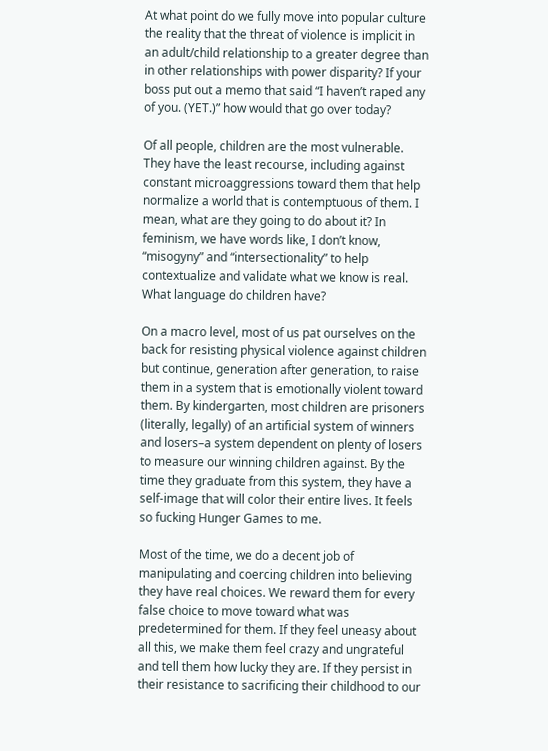At what point do we fully move into popular culture the reality that the threat of violence is implicit in an adult/child relationship to a greater degree than in other relationships with power disparity? If your boss put out a memo that said “I haven’t raped any of you. (YET.)” how would that go over today?

Of all people, children are the most vulnerable. They have the least recourse, including against constant microaggressions toward them that help normalize a world that is contemptuous of them. I mean, what are they going to do about it? In feminism, we have words like, I don’t know, “misogyny” and “intersectionality” to help contextualize and validate what we know is real. What language do children have?

On a macro level, most of us pat ourselves on the back for resisting physical violence against children but continue, generation after generation, to raise them in a system that is emotionally violent toward them. By kindergarten, most children are prisoners (literally, legally) of an artificial system of winners and losers–a system dependent on plenty of losers to measure our winning children against. By the time they graduate from this system, they have a self-image that will color their entire lives. It feels so fucking Hunger Games to me.

Most of the time, we do a decent job of manipulating and coercing children into believing they have real choices. We reward them for every false choice to move toward what was predetermined for them. If they feel uneasy about all this, we make them feel crazy and ungrateful and tell them how lucky they are. If they persist in their resistance to sacrificing their childhood to our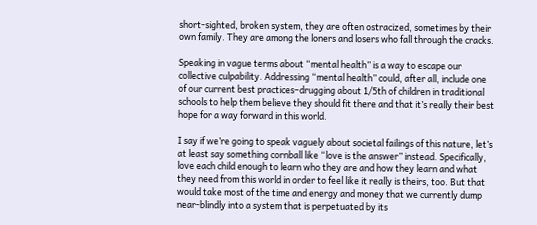short-sighted, broken system, they are often ostracized, sometimes by their own family. They are among the loners and losers who fall through the cracks.

Speaking in vague terms about “mental health” is a way to escape our collective culpability. Addressing “mental health” could, after all, include one of our current best practices–drugging about 1/5th of children in traditional schools to help them believe they should fit there and that it’s really their best hope for a way forward in this world.

I say if we’re going to speak vaguely about societal failings of this nature, let’s at least say something cornball like “love is the answer” instead. Specifically, love each child enough to learn who they are and how they learn and what they need from this world in order to feel like it really is theirs, too. But that would take most of the time and energy and money that we currently dump near-blindly into a system that is perpetuated by its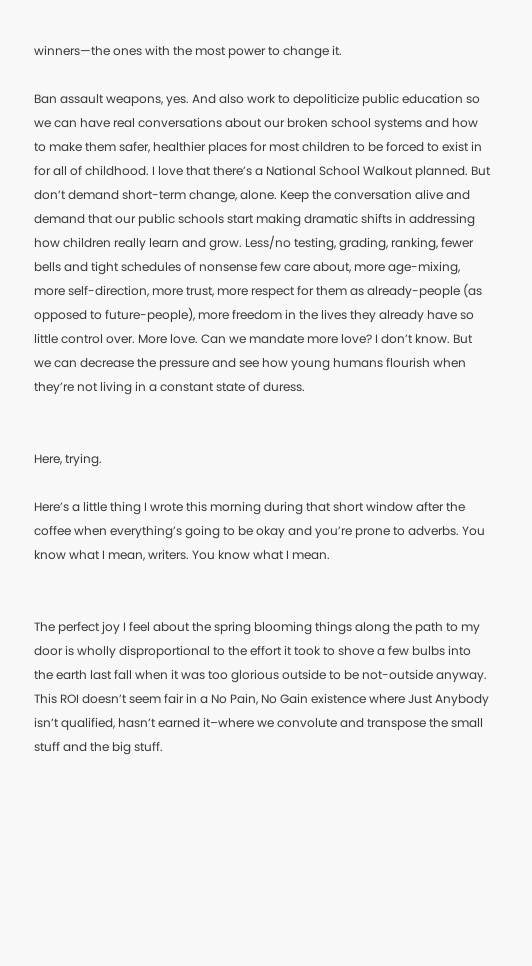winners—the ones with the most power to change it.

Ban assault weapons, yes. And also work to depoliticize public education so we can have real conversations about our broken school systems and how to make them safer, healthier places for most children to be forced to exist in for all of childhood. I love that there’s a National School Walkout planned. But don’t demand short-term change, alone. Keep the conversation alive and demand that our public schools start making dramatic shifts in addressing how children really learn and grow. Less/no testing, grading, ranking, fewer bells and tight schedules of nonsense few care about, more age-mixing, more self-direction, more trust, more respect for them as already-people (as opposed to future-people), more freedom in the lives they already have so little control over. More love. Can we mandate more love? I don’t know. But we can decrease the pressure and see how young humans flourish when they’re not living in a constant state of duress.


Here, trying.

Here’s a little thing I wrote this morning during that short window after the coffee when everything’s going to be okay and you’re prone to adverbs. You know what I mean, writers. You know what I mean.


The perfect joy I feel about the spring blooming things along the path to my door is wholly disproportional to the effort it took to shove a few bulbs into the earth last fall when it was too glorious outside to be not-outside anyway. This ROI doesn’t seem fair in a No Pain, No Gain existence where Just Anybody isn’t qualified, hasn’t earned it–where we convolute and transpose the small stuff and the big stuff.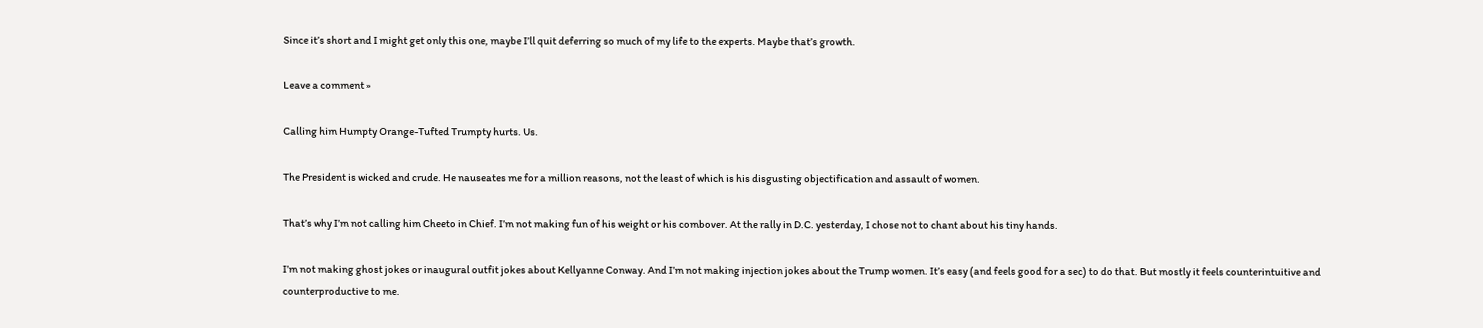Since it’s short and I might get only this one, maybe I’ll quit deferring so much of my life to the experts. Maybe that’s growth.

Leave a comment »

Calling him Humpty Orange-Tufted Trumpty hurts. Us.

The President is wicked and crude. He nauseates me for a million reasons, not the least of which is his disgusting objectification and assault of women.

That’s why I’m not calling him Cheeto in Chief. I’m not making fun of his weight or his combover. At the rally in D.C. yesterday, I chose not to chant about his tiny hands.

I’m not making ghost jokes or inaugural outfit jokes about Kellyanne Conway. And I’m not making injection jokes about the Trump women. It’s easy (and feels good for a sec) to do that. But mostly it feels counterintuitive and counterproductive to me.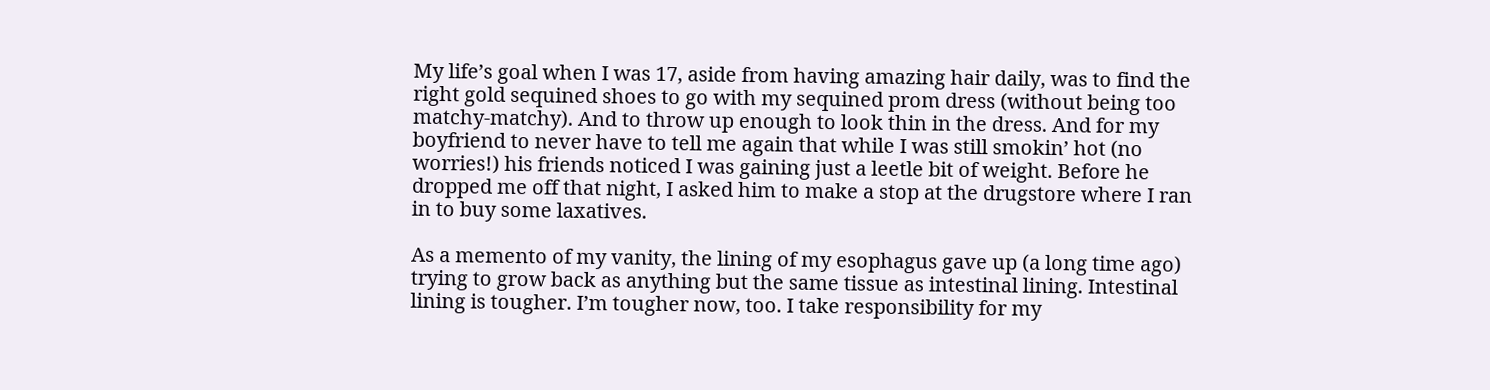My life’s goal when I was 17, aside from having amazing hair daily, was to find the right gold sequined shoes to go with my sequined prom dress (without being too matchy-matchy). And to throw up enough to look thin in the dress. And for my boyfriend to never have to tell me again that while I was still smokin’ hot (no worries!) his friends noticed I was gaining just a leetle bit of weight. Before he dropped me off that night, I asked him to make a stop at the drugstore where I ran in to buy some laxatives.

As a memento of my vanity, the lining of my esophagus gave up (a long time ago) trying to grow back as anything but the same tissue as intestinal lining. Intestinal lining is tougher. I’m tougher now, too. I take responsibility for my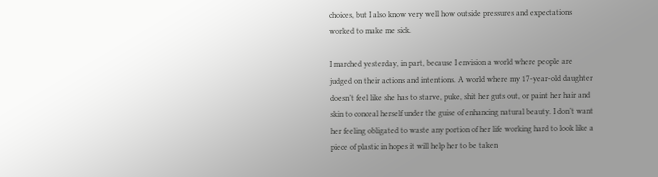choices, but I also know very well how outside pressures and expectations worked to make me sick.

I marched yesterday, in part, because I envision a world where people are judged on their actions and intentions. A world where my 17-year-old daughter doesn’t feel like she has to starve, puke, shit her guts out, or paint her hair and skin to conceal herself under the guise of enhancing natural beauty. I don’t want her feeling obligated to waste any portion of her life working hard to look like a piece of plastic in hopes it will help her to be taken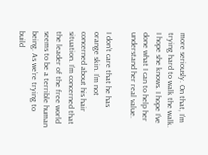more seriously. On that, I’m trying hard to walk the walk. I hope she knows. I hope I’ve done what I can to help her understand her real value.

I don’t care that he has orange skin. I’m not concerned about his hair situation. I’m concerned that the leader of the free world seems to be a terrible human being. As we’re trying to build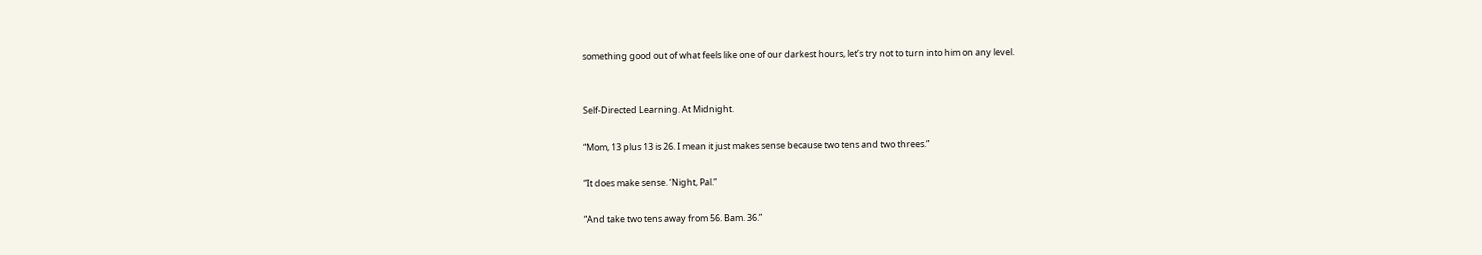something good out of what feels like one of our darkest hours, let’s try not to turn into him on any level.


Self-Directed Learning. At Midnight.

“Mom, 13 plus 13 is 26. I mean it just makes sense because two tens and two threes.”

“It does make sense. ‘Night, Pal.”

“And take two tens away from 56. Bam. 36.”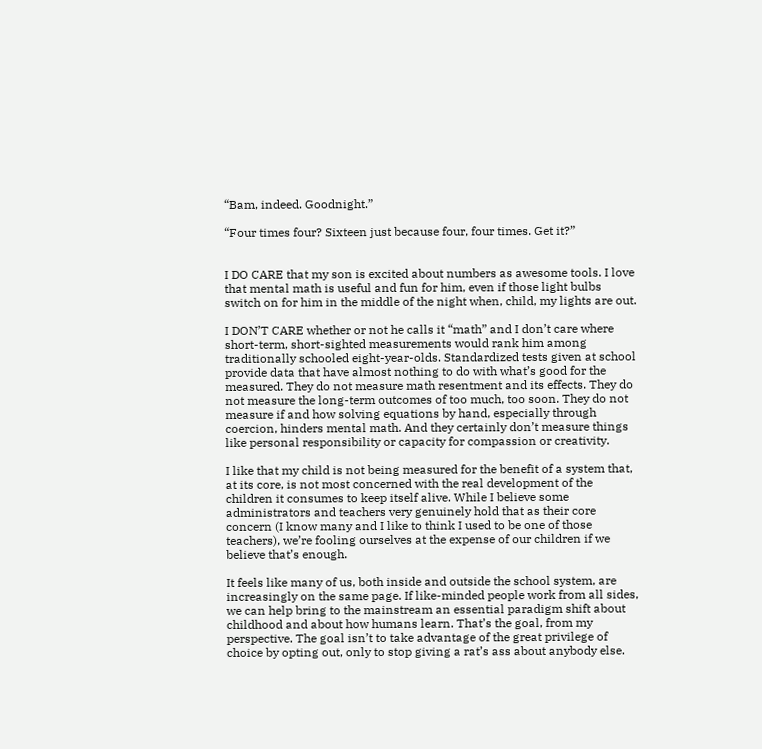“Bam, indeed. Goodnight.”

“Four times four? Sixteen just because four, four times. Get it?”


I DO CARE that my son is excited about numbers as awesome tools. I love that mental math is useful and fun for him, even if those light bulbs switch on for him in the middle of the night when, child, my lights are out.

I DON’T CARE whether or not he calls it “math” and I don’t care where short-term, short-sighted measurements would rank him among traditionally schooled eight-year-olds. Standardized tests given at school provide data that have almost nothing to do with what’s good for the measured. They do not measure math resentment and its effects. They do not measure the long-term outcomes of too much, too soon. They do not measure if and how solving equations by hand, especially through coercion, hinders mental math. And they certainly don’t measure things like personal responsibility or capacity for compassion or creativity.

I like that my child is not being measured for the benefit of a system that, at its core, is not most concerned with the real development of the children it consumes to keep itself alive. While I believe some administrators and teachers very genuinely hold that as their core concern (I know many and I like to think I used to be one of those teachers), we’re fooling ourselves at the expense of our children if we believe that’s enough.

It feels like many of us, both inside and outside the school system, are increasingly on the same page. If like-minded people work from all sides, we can help bring to the mainstream an essential paradigm shift about childhood and about how humans learn. That’s the goal, from my perspective. The goal isn’t to take advantage of the great privilege of choice by opting out, only to stop giving a rat’s ass about anybody else.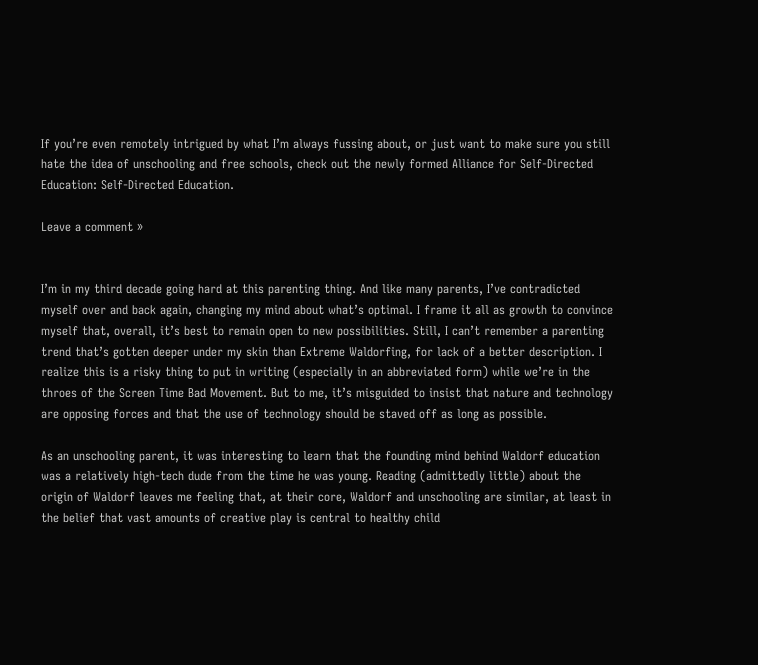If you’re even remotely intrigued by what I’m always fussing about, or just want to make sure you still hate the idea of unschooling and free schools, check out the newly formed Alliance for Self-Directed Education: Self-Directed Education.

Leave a comment »


I’m in my third decade going hard at this parenting thing. And like many parents, I’ve contradicted myself over and back again, changing my mind about what’s optimal. I frame it all as growth to convince myself that, overall, it’s best to remain open to new possibilities. Still, I can’t remember a parenting trend that’s gotten deeper under my skin than Extreme Waldorfing, for lack of a better description. I realize this is a risky thing to put in writing (especially in an abbreviated form) while we’re in the throes of the Screen Time Bad Movement. But to me, it’s misguided to insist that nature and technology are opposing forces and that the use of technology should be staved off as long as possible.

As an unschooling parent, it was interesting to learn that the founding mind behind Waldorf education was a relatively high-tech dude from the time he was young. Reading (admittedly little) about the origin of Waldorf leaves me feeling that, at their core, Waldorf and unschooling are similar, at least in the belief that vast amounts of creative play is central to healthy child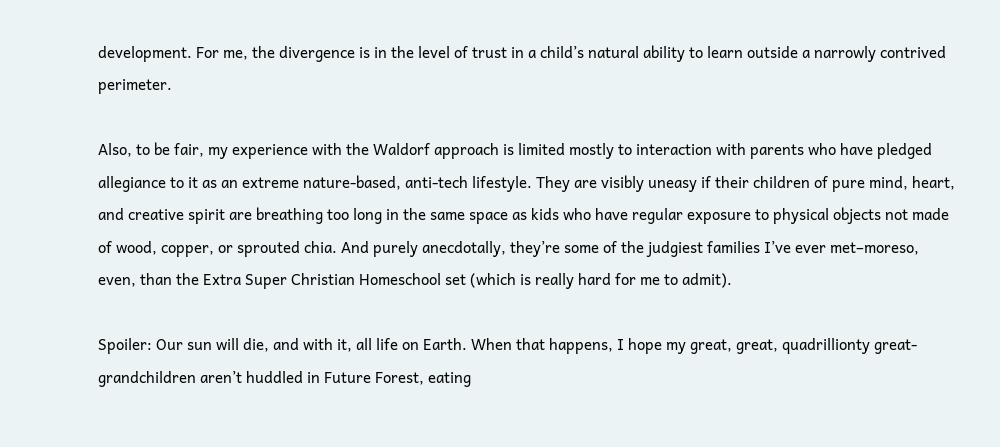development. For me, the divergence is in the level of trust in a child’s natural ability to learn outside a narrowly contrived perimeter.

Also, to be fair, my experience with the Waldorf approach is limited mostly to interaction with parents who have pledged allegiance to it as an extreme nature-based, anti-tech lifestyle. They are visibly uneasy if their children of pure mind, heart, and creative spirit are breathing too long in the same space as kids who have regular exposure to physical objects not made of wood, copper, or sprouted chia. And purely anecdotally, they’re some of the judgiest families I’ve ever met–moreso, even, than the Extra Super Christian Homeschool set (which is really hard for me to admit).

Spoiler: Our sun will die, and with it, all life on Earth. When that happens, I hope my great, great, quadrillionty great-grandchildren aren’t huddled in Future Forest, eating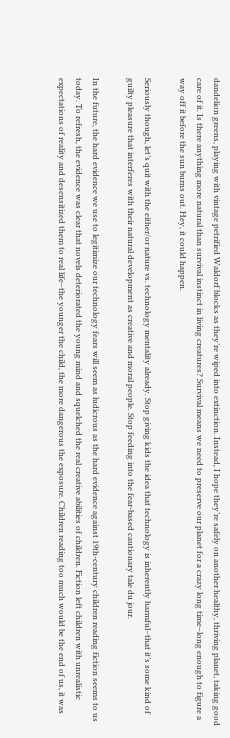dandelion greens, playing with vintage petrified Waldorf blocks as they’re wiped into extinction. Instead, I hope they’re safely on another healthy, thriving planet, taking good care of it. Is there anything more natural than survival instinct in living creatures? Survival means we need to preserve our planet for a crazy long time–long enough to figure a way off it before the sun burns out. Hey, it could happen.

Seriously though, let’s quit with the either/or nature vs. technology mentality already. Stop giving kids the idea that technology is inherently harmful–that it’s some kind of guilty pleasure that interferes with their natural development as creative and moral people. Stop feeding into the fear-based cautionary tale du jour.

In the future, the hard evidence we use to legitimize our technology fears will seem as ludicrous as the hard evidence against 19th-century children reading fiction seems to us today. To refresh, the evidence was clear that novels deteriorated the young mind and squelched the real creative abilities of children. Fiction left children with unrealistic expectations of reality and desensitized them to real life–the younger the child, the more dangerous the exposure. Children reading too much would be the end of us, it was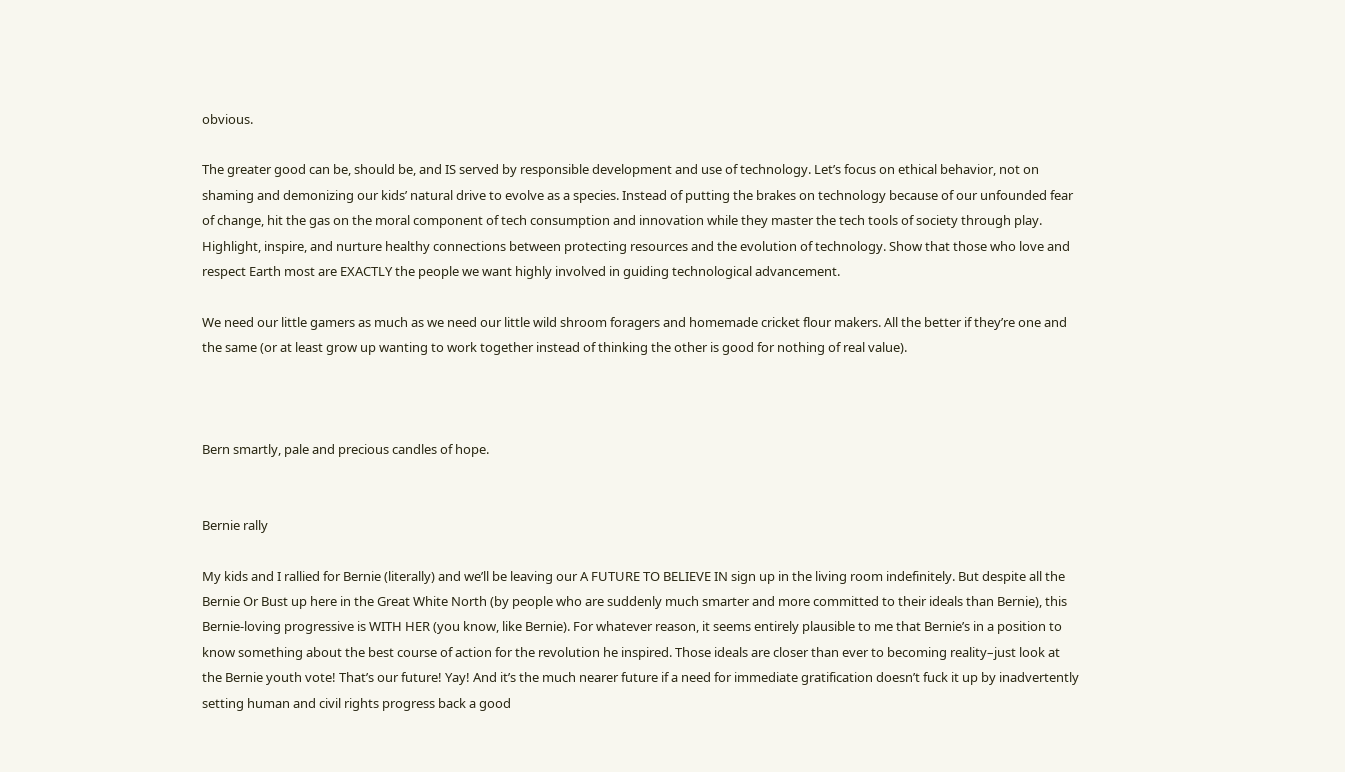obvious.

The greater good can be, should be, and IS served by responsible development and use of technology. Let’s focus on ethical behavior, not on shaming and demonizing our kids’ natural drive to evolve as a species. Instead of putting the brakes on technology because of our unfounded fear of change, hit the gas on the moral component of tech consumption and innovation while they master the tech tools of society through play. Highlight, inspire, and nurture healthy connections between protecting resources and the evolution of technology. Show that those who love and respect Earth most are EXACTLY the people we want highly involved in guiding technological advancement.

We need our little gamers as much as we need our little wild shroom foragers and homemade cricket flour makers. All the better if they’re one and the same (or at least grow up wanting to work together instead of thinking the other is good for nothing of real value).



Bern smartly, pale and precious candles of hope.


Bernie rally

My kids and I rallied for Bernie (literally) and we’ll be leaving our A FUTURE TO BELIEVE IN sign up in the living room indefinitely. But despite all the Bernie Or Bust up here in the Great White North (by people who are suddenly much smarter and more committed to their ideals than Bernie), this Bernie-loving progressive is WITH HER (you know, like Bernie). For whatever reason, it seems entirely plausible to me that Bernie’s in a position to know something about the best course of action for the revolution he inspired. Those ideals are closer than ever to becoming reality–just look at the Bernie youth vote! That’s our future! Yay! And it’s the much nearer future if a need for immediate gratification doesn’t fuck it up by inadvertently setting human and civil rights progress back a good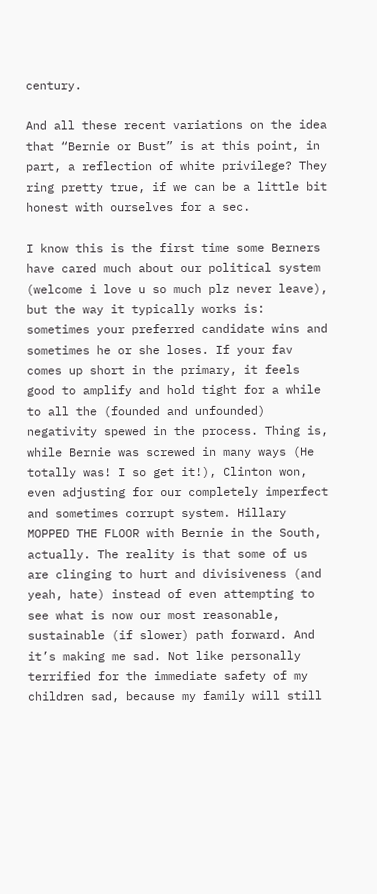century.

And all these recent variations on the idea that “Bernie or Bust” is at this point, in part, a reflection of white privilege? They ring pretty true, if we can be a little bit honest with ourselves for a sec.

I know this is the first time some Berners have cared much about our political system (welcome i love u so much plz never leave), but the way it typically works is: sometimes your preferred candidate wins and sometimes he or she loses. If your fav comes up short in the primary, it feels good to amplify and hold tight for a while to all the (founded and unfounded) negativity spewed in the process. Thing is, while Bernie was screwed in many ways (He totally was! I so get it!), Clinton won, even adjusting for our completely imperfect and sometimes corrupt system. Hillary MOPPED THE FLOOR with Bernie in the South, actually. The reality is that some of us are clinging to hurt and divisiveness (and yeah, hate) instead of even attempting to see what is now our most reasonable, sustainable (if slower) path forward. And it’s making me sad. Not like personally terrified for the immediate safety of my children sad, because my family will still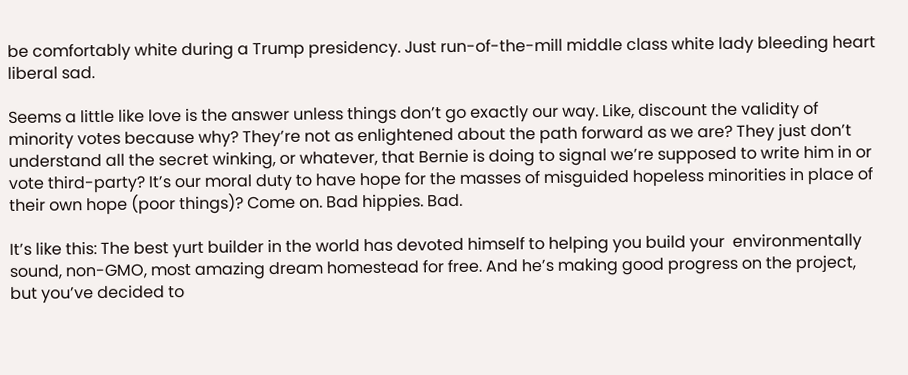be comfortably white during a Trump presidency. Just run-of-the-mill middle class white lady bleeding heart liberal sad.

Seems a little like love is the answer unless things don’t go exactly our way. Like, discount the validity of minority votes because why? They’re not as enlightened about the path forward as we are? They just don’t understand all the secret winking, or whatever, that Bernie is doing to signal we’re supposed to write him in or vote third-party? It’s our moral duty to have hope for the masses of misguided hopeless minorities in place of their own hope (poor things)? Come on. Bad hippies. Bad.

It’s like this: The best yurt builder in the world has devoted himself to helping you build your  environmentally sound, non-GMO, most amazing dream homestead for free. And he’s making good progress on the project, but you’ve decided to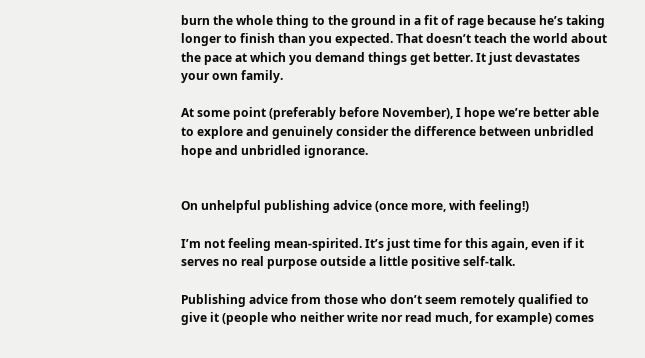burn the whole thing to the ground in a fit of rage because he’s taking longer to finish than you expected. That doesn’t teach the world about the pace at which you demand things get better. It just devastates your own family.

At some point (preferably before November), I hope we’re better able to explore and genuinely consider the difference between unbridled hope and unbridled ignorance.


On unhelpful publishing advice (once more, with feeling!)

I’m not feeling mean-spirited. It’s just time for this again, even if it serves no real purpose outside a little positive self-talk.

Publishing advice from those who don’t seem remotely qualified to give it (people who neither write nor read much, for example) comes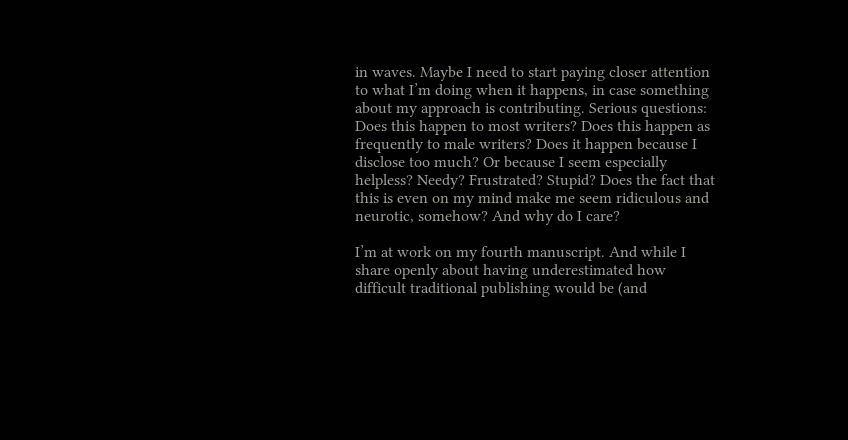in waves. Maybe I need to start paying closer attention to what I’m doing when it happens, in case something about my approach is contributing. Serious questions: Does this happen to most writers? Does this happen as frequently to male writers? Does it happen because I disclose too much? Or because I seem especially helpless? Needy? Frustrated? Stupid? Does the fact that this is even on my mind make me seem ridiculous and neurotic, somehow? And why do I care?

I’m at work on my fourth manuscript. And while I share openly about having underestimated how difficult traditional publishing would be (and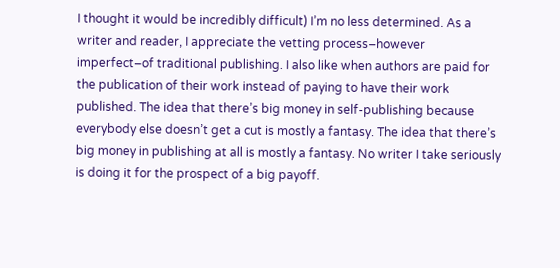I thought it would be incredibly difficult) I’m no less determined. As a writer and reader, I appreciate the vetting process–however imperfect–of traditional publishing. I also like when authors are paid for the publication of their work instead of paying to have their work published. The idea that there’s big money in self-publishing because everybody else doesn’t get a cut is mostly a fantasy. The idea that there’s big money in publishing at all is mostly a fantasy. No writer I take seriously is doing it for the prospect of a big payoff.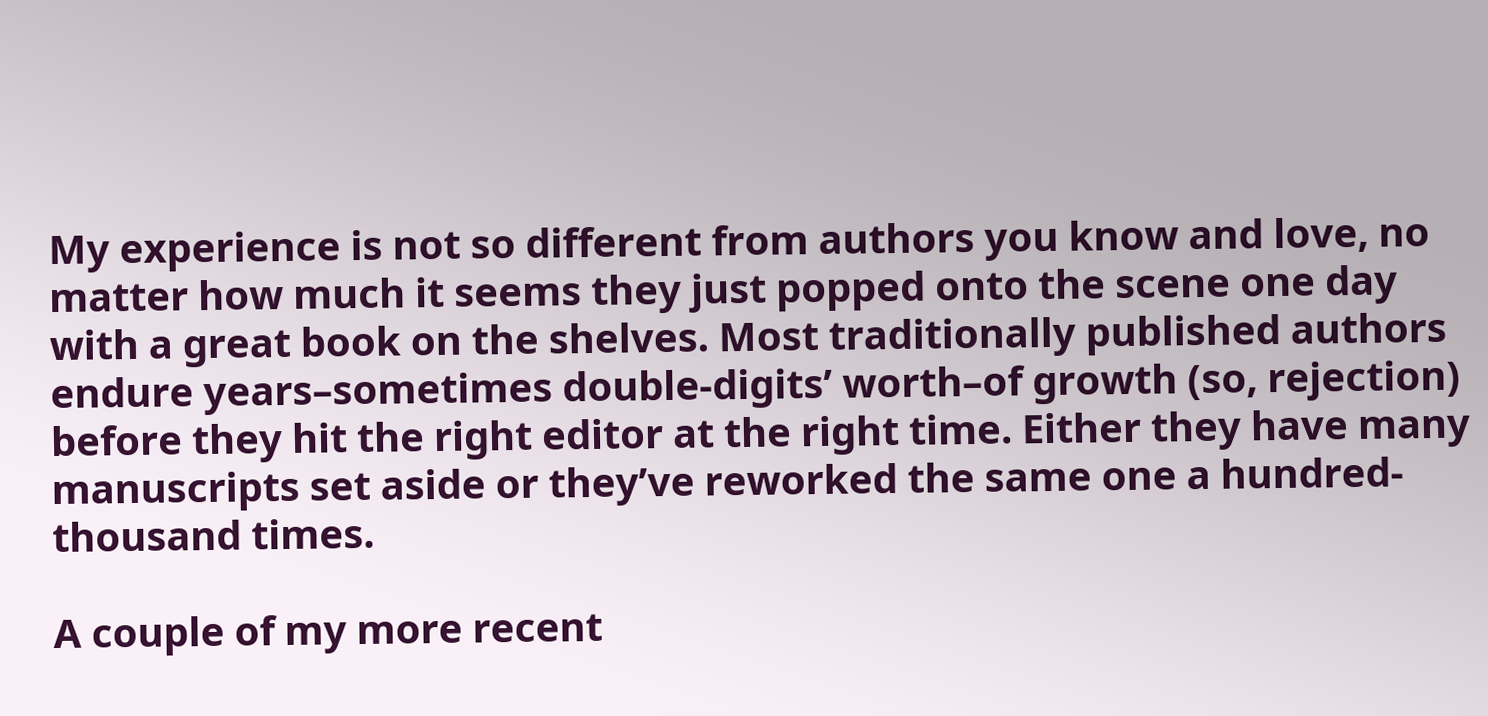My experience is not so different from authors you know and love, no matter how much it seems they just popped onto the scene one day with a great book on the shelves. Most traditionally published authors endure years–sometimes double-digits’ worth–of growth (so, rejection) before they hit the right editor at the right time. Either they have many manuscripts set aside or they’ve reworked the same one a hundred-thousand times.

A couple of my more recent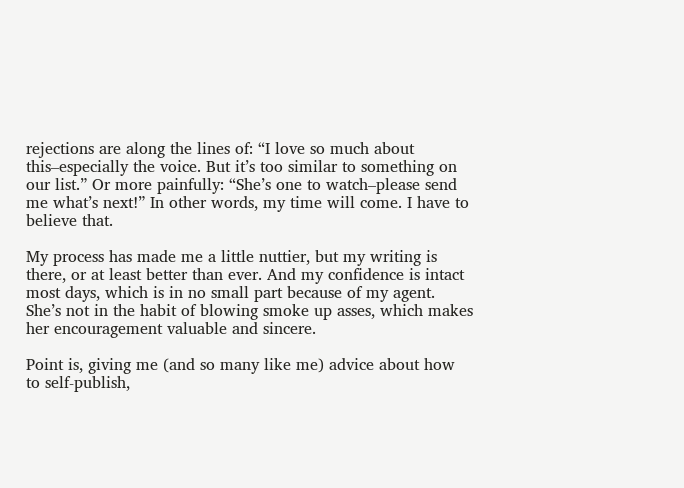rejections are along the lines of: “I love so much about this–especially the voice. But it’s too similar to something on our list.” Or more painfully: “She’s one to watch–please send me what’s next!” In other words, my time will come. I have to believe that.

My process has made me a little nuttier, but my writing is there, or at least better than ever. And my confidence is intact most days, which is in no small part because of my agent. She’s not in the habit of blowing smoke up asses, which makes her encouragement valuable and sincere.

Point is, giving me (and so many like me) advice about how to self-publish,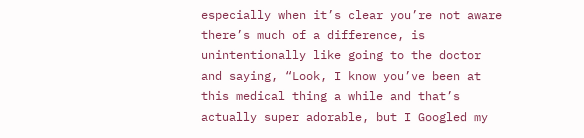especially when it’s clear you’re not aware there’s much of a difference, is unintentionally like going to the doctor and saying, “Look, I know you’ve been at this medical thing a while and that’s actually super adorable, but I Googled my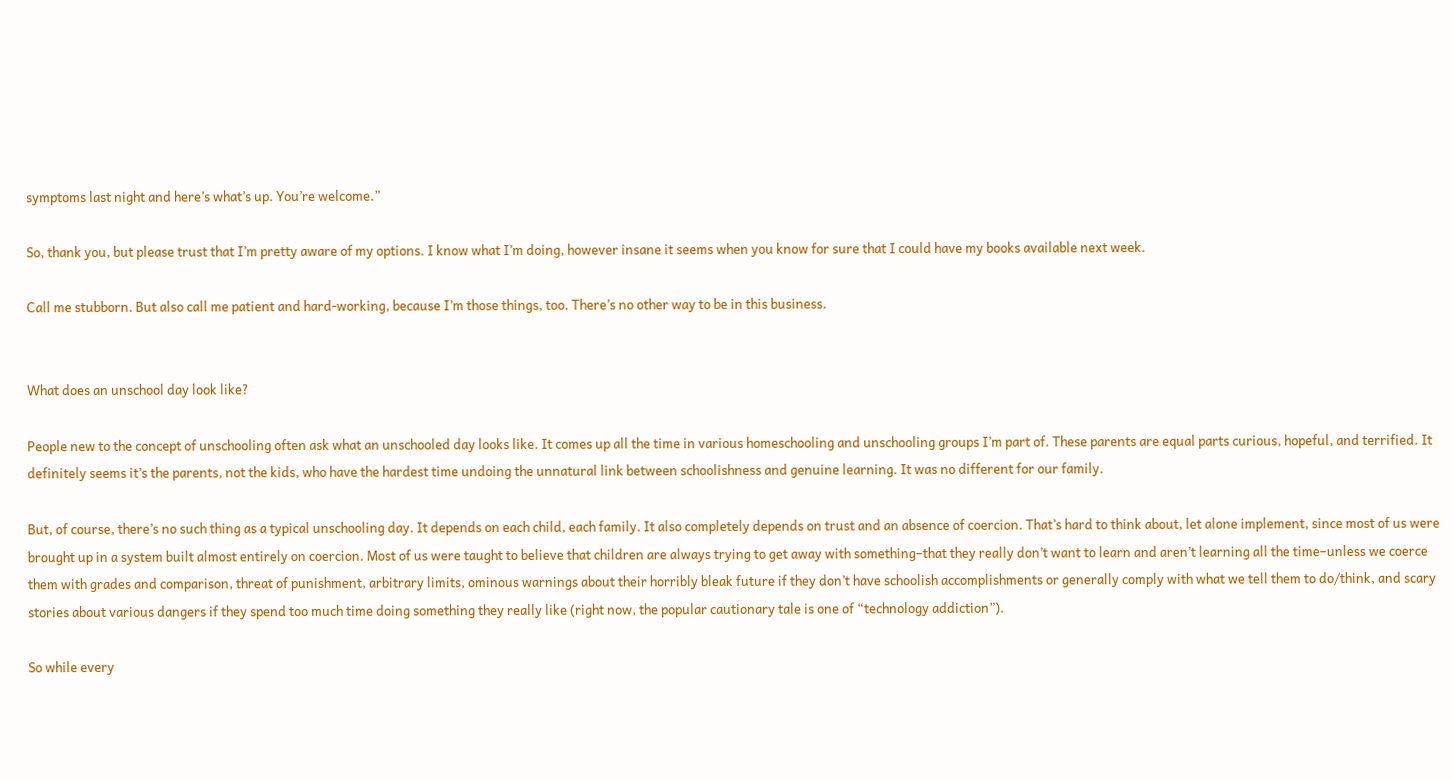symptoms last night and here’s what’s up. You’re welcome.”

So, thank you, but please trust that I’m pretty aware of my options. I know what I’m doing, however insane it seems when you know for sure that I could have my books available next week.

Call me stubborn. But also call me patient and hard-working, because I’m those things, too. There’s no other way to be in this business.


What does an unschool day look like?

People new to the concept of unschooling often ask what an unschooled day looks like. It comes up all the time in various homeschooling and unschooling groups I’m part of. These parents are equal parts curious, hopeful, and terrified. It definitely seems it’s the parents, not the kids, who have the hardest time undoing the unnatural link between schoolishness and genuine learning. It was no different for our family.

But, of course, there’s no such thing as a typical unschooling day. It depends on each child, each family. It also completely depends on trust and an absence of coercion. That’s hard to think about, let alone implement, since most of us were brought up in a system built almost entirely on coercion. Most of us were taught to believe that children are always trying to get away with something–that they really don’t want to learn and aren’t learning all the time–unless we coerce them with grades and comparison, threat of punishment, arbitrary limits, ominous warnings about their horribly bleak future if they don’t have schoolish accomplishments or generally comply with what we tell them to do/think, and scary stories about various dangers if they spend too much time doing something they really like (right now, the popular cautionary tale is one of “technology addiction”).

So while every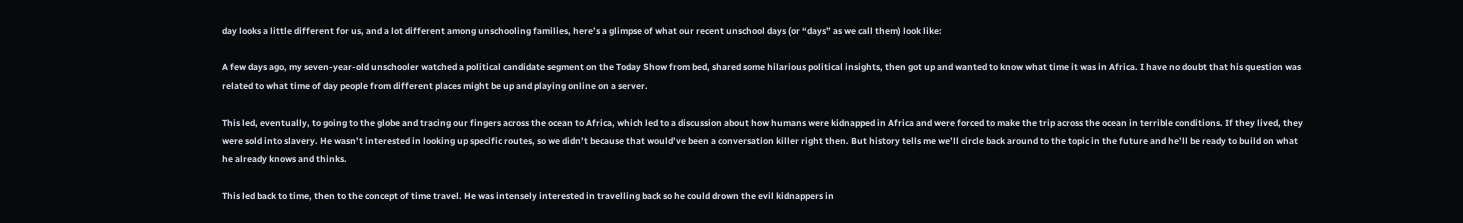day looks a little different for us, and a lot different among unschooling families, here’s a glimpse of what our recent unschool days (or “days” as we call them) look like:

A few days ago, my seven-year-old unschooler watched a political candidate segment on the Today Show from bed, shared some hilarious political insights, then got up and wanted to know what time it was in Africa. I have no doubt that his question was related to what time of day people from different places might be up and playing online on a server.

This led, eventually, to going to the globe and tracing our fingers across the ocean to Africa, which led to a discussion about how humans were kidnapped in Africa and were forced to make the trip across the ocean in terrible conditions. If they lived, they were sold into slavery. He wasn’t interested in looking up specific routes, so we didn’t because that would’ve been a conversation killer right then. But history tells me we’ll circle back around to the topic in the future and he’ll be ready to build on what he already knows and thinks.

This led back to time, then to the concept of time travel. He was intensely interested in travelling back so he could drown the evil kidnappers in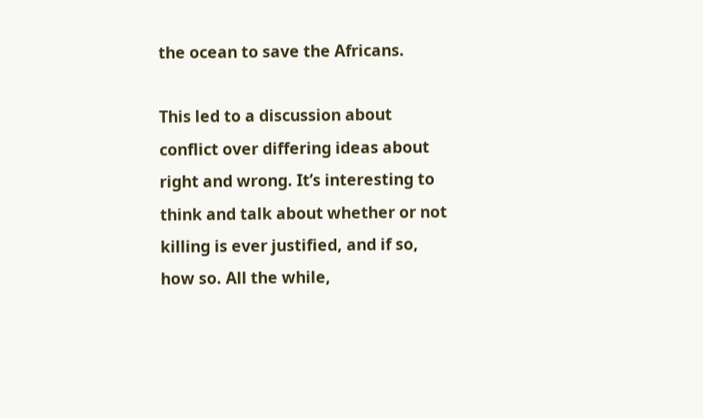the ocean to save the Africans.

This led to a discussion about conflict over differing ideas about right and wrong. It’s interesting to think and talk about whether or not killing is ever justified, and if so, how so. All the while,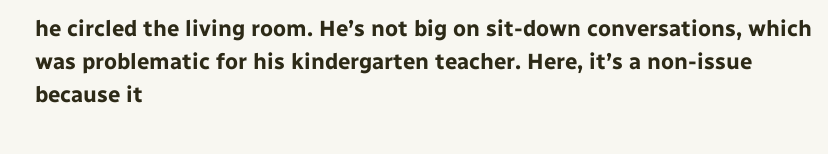he circled the living room. He’s not big on sit-down conversations, which was problematic for his kindergarten teacher. Here, it’s a non-issue because it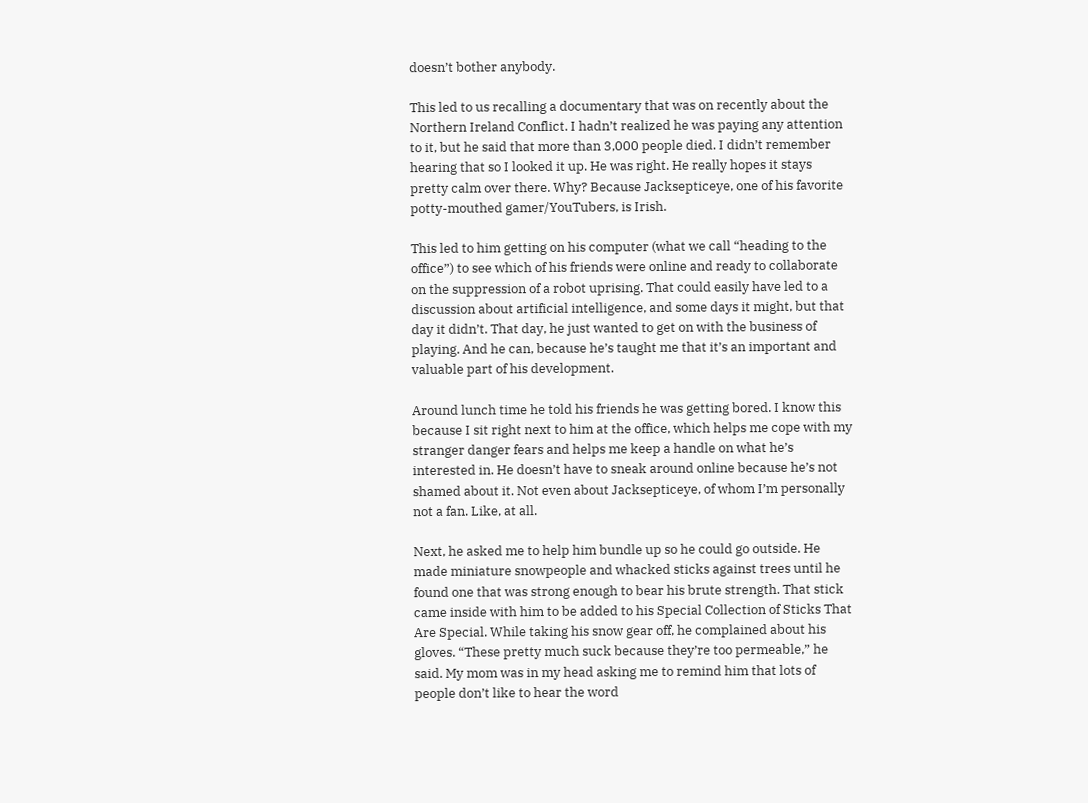doesn’t bother anybody.

This led to us recalling a documentary that was on recently about the Northern Ireland Conflict. I hadn’t realized he was paying any attention to it, but he said that more than 3,000 people died. I didn’t remember hearing that so I looked it up. He was right. He really hopes it stays pretty calm over there. Why? Because Jacksepticeye, one of his favorite potty-mouthed gamer/YouTubers, is Irish.

This led to him getting on his computer (what we call “heading to the office”) to see which of his friends were online and ready to collaborate on the suppression of a robot uprising. That could easily have led to a discussion about artificial intelligence, and some days it might, but that day it didn’t. That day, he just wanted to get on with the business of playing. And he can, because he’s taught me that it’s an important and valuable part of his development.

Around lunch time he told his friends he was getting bored. I know this because I sit right next to him at the office, which helps me cope with my stranger danger fears and helps me keep a handle on what he’s interested in. He doesn’t have to sneak around online because he’s not shamed about it. Not even about Jacksepticeye, of whom I’m personally not a fan. Like, at all.

Next, he asked me to help him bundle up so he could go outside. He made miniature snowpeople and whacked sticks against trees until he found one that was strong enough to bear his brute strength. That stick came inside with him to be added to his Special Collection of Sticks That Are Special. While taking his snow gear off, he complained about his gloves. “These pretty much suck because they’re too permeable,” he said. My mom was in my head asking me to remind him that lots of people don’t like to hear the word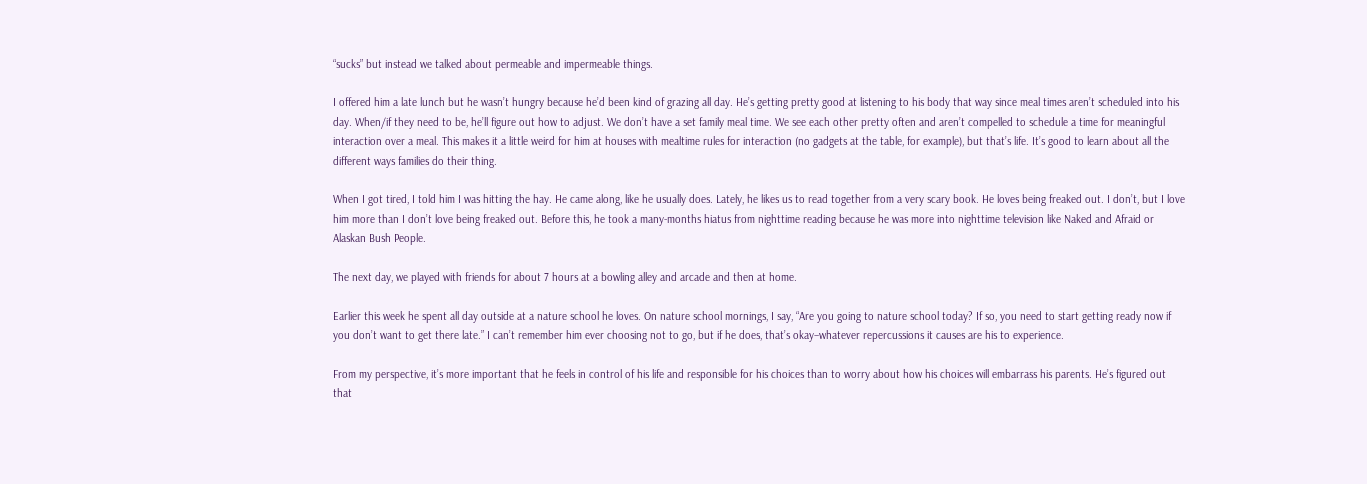“sucks” but instead we talked about permeable and impermeable things.

I offered him a late lunch but he wasn’t hungry because he’d been kind of grazing all day. He’s getting pretty good at listening to his body that way since meal times aren’t scheduled into his day. When/if they need to be, he’ll figure out how to adjust. We don’t have a set family meal time. We see each other pretty often and aren’t compelled to schedule a time for meaningful interaction over a meal. This makes it a little weird for him at houses with mealtime rules for interaction (no gadgets at the table, for example), but that’s life. It’s good to learn about all the different ways families do their thing.

When I got tired, I told him I was hitting the hay. He came along, like he usually does. Lately, he likes us to read together from a very scary book. He loves being freaked out. I don’t, but I love him more than I don’t love being freaked out. Before this, he took a many-months hiatus from nighttime reading because he was more into nighttime television like Naked and Afraid or Alaskan Bush People.

The next day, we played with friends for about 7 hours at a bowling alley and arcade and then at home.

Earlier this week he spent all day outside at a nature school he loves. On nature school mornings, I say, “Are you going to nature school today? If so, you need to start getting ready now if you don’t want to get there late.” I can’t remember him ever choosing not to go, but if he does, that’s okay–whatever repercussions it causes are his to experience.

From my perspective, it’s more important that he feels in control of his life and responsible for his choices than to worry about how his choices will embarrass his parents. He’s figured out that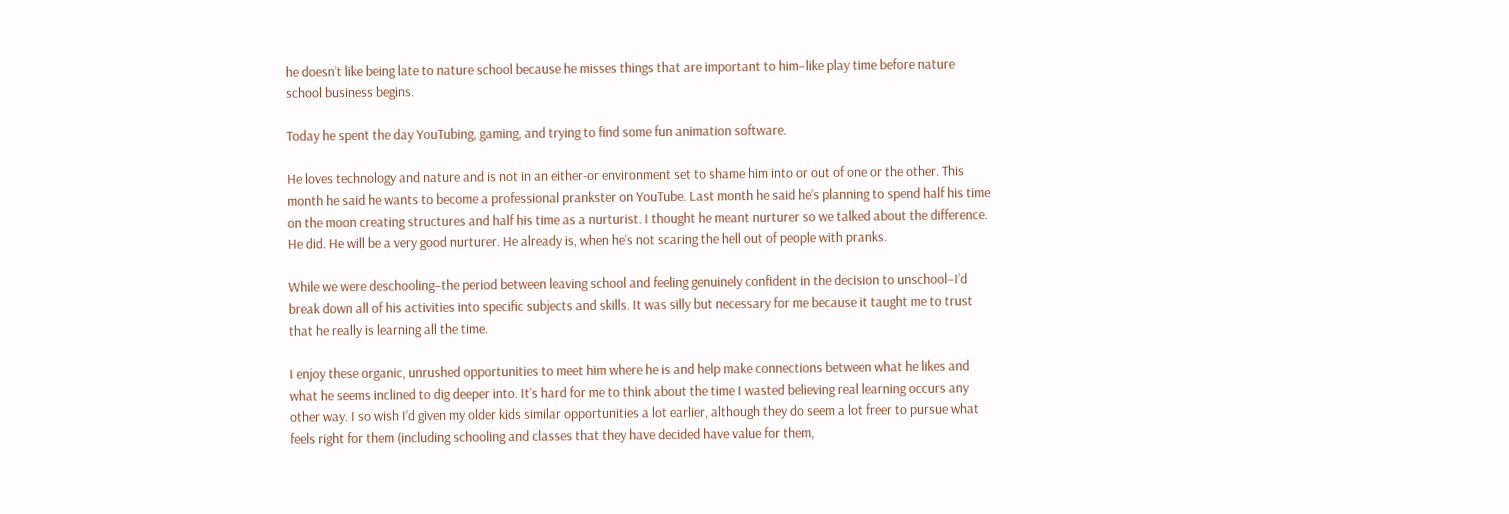he doesn’t like being late to nature school because he misses things that are important to him–like play time before nature school business begins.

Today he spent the day YouTubing, gaming, and trying to find some fun animation software.

He loves technology and nature and is not in an either-or environment set to shame him into or out of one or the other. This month he said he wants to become a professional prankster on YouTube. Last month he said he’s planning to spend half his time on the moon creating structures and half his time as a nurturist. I thought he meant nurturer so we talked about the difference. He did. He will be a very good nurturer. He already is, when he’s not scaring the hell out of people with pranks.

While we were deschooling–the period between leaving school and feeling genuinely confident in the decision to unschool–I’d break down all of his activities into specific subjects and skills. It was silly but necessary for me because it taught me to trust that he really is learning all the time.

I enjoy these organic, unrushed opportunities to meet him where he is and help make connections between what he likes and what he seems inclined to dig deeper into. It’s hard for me to think about the time I wasted believing real learning occurs any other way. I so wish I’d given my older kids similar opportunities a lot earlier, although they do seem a lot freer to pursue what feels right for them (including schooling and classes that they have decided have value for them,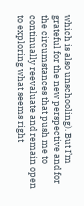which is also unschooling). But I’m grateful for the new perspective and for the circumstances that push me to continually reevaluate and remain open to exploring what seems right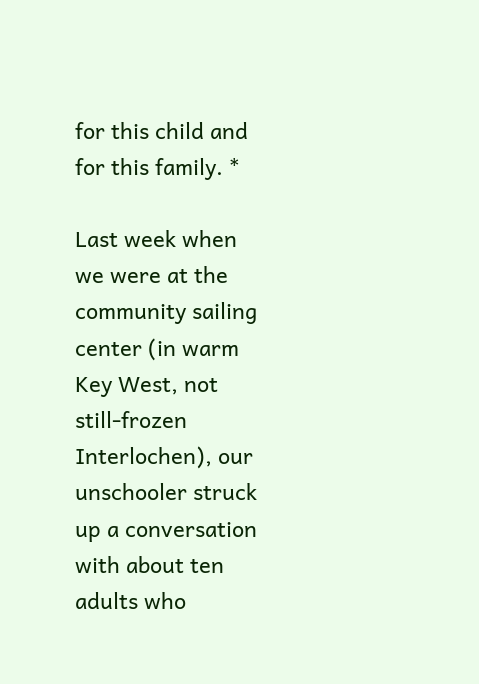for this child and for this family. *

Last week when we were at the community sailing center (in warm Key West, not still-frozen Interlochen), our unschooler struck up a conversation with about ten adults who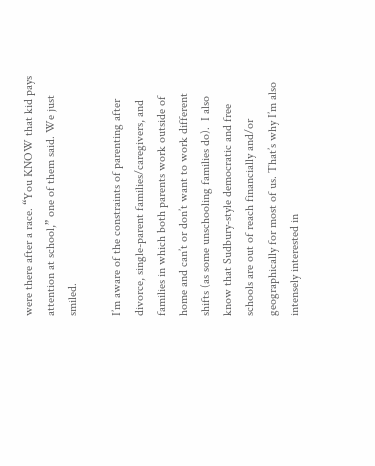were there after a race. “You KNOW that kid pays attention at school,” one of them said. We just smiled.

I’m aware of the constraints of parenting after divorce, single-parent families/caregivers, and families in which both parents work outside of home and can’t or don’t want to work different shifts (as some unschooling families do).  I also know that Sudbury-style democratic and free schools are out of reach financially and/or geographically for most of us. That’s why I’m also intensely interested in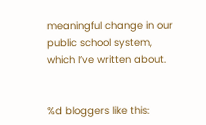meaningful change in our public school system, which I’ve written about.


%d bloggers like this: